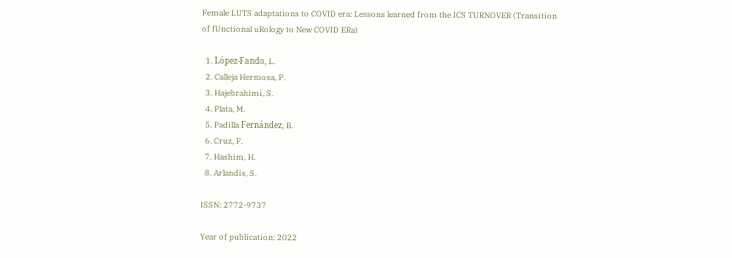Female LUTS adaptations to COVID era: Lessons learned from the ICS TURNOVER (Transition of fUnctional uRology to New COVID ERa)

  1. López-Fando, L.
  2. Calleja Hermosa, P.
  3. Hajebrahimi, S.
  4. Plata, M.
  5. Padilla Fernández, B.
  6. Cruz, F.
  7. Hashim, H.
  8. Arlandis, S.

ISSN: 2772-9737

Year of publication: 2022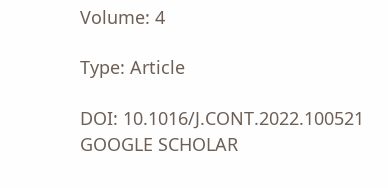Volume: 4

Type: Article

DOI: 10.1016/J.CONT.2022.100521 GOOGLE SCHOLAR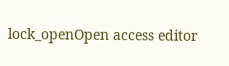lock_openOpen access editor